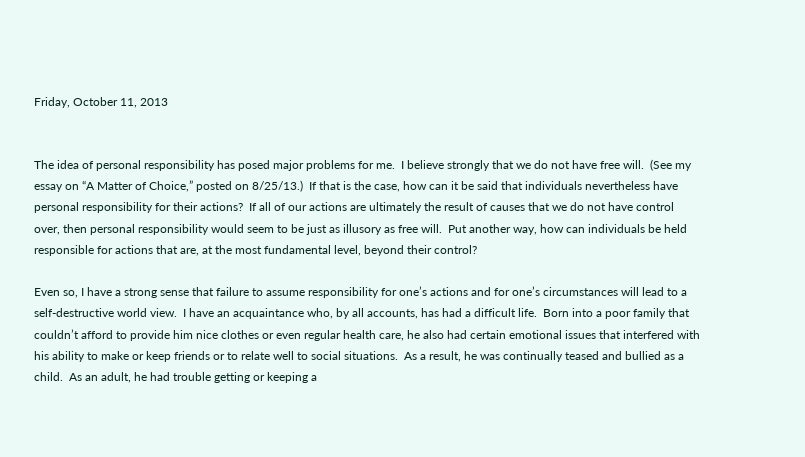Friday, October 11, 2013


The idea of personal responsibility has posed major problems for me.  I believe strongly that we do not have free will.  (See my essay on “A Matter of Choice,” posted on 8/25/13.)  If that is the case, how can it be said that individuals nevertheless have personal responsibility for their actions?  If all of our actions are ultimately the result of causes that we do not have control over, then personal responsibility would seem to be just as illusory as free will.  Put another way, how can individuals be held responsible for actions that are, at the most fundamental level, beyond their control?

Even so, I have a strong sense that failure to assume responsibility for one’s actions and for one’s circumstances will lead to a self-destructive world view.  I have an acquaintance who, by all accounts, has had a difficult life.  Born into a poor family that couldn’t afford to provide him nice clothes or even regular health care, he also had certain emotional issues that interfered with his ability to make or keep friends or to relate well to social situations.  As a result, he was continually teased and bullied as a child.  As an adult, he had trouble getting or keeping a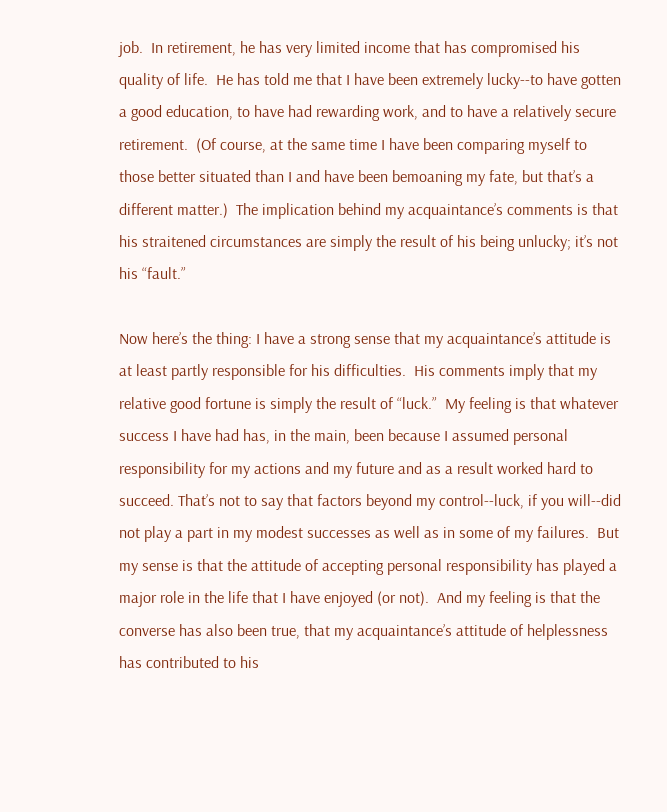job.  In retirement, he has very limited income that has compromised his quality of life.  He has told me that I have been extremely lucky--to have gotten a good education, to have had rewarding work, and to have a relatively secure retirement.  (Of course, at the same time I have been comparing myself to those better situated than I and have been bemoaning my fate, but that’s a different matter.)  The implication behind my acquaintance’s comments is that his straitened circumstances are simply the result of his being unlucky; it’s not his “fault.”

Now here’s the thing: I have a strong sense that my acquaintance’s attitude is at least partly responsible for his difficulties.  His comments imply that my relative good fortune is simply the result of “luck.”  My feeling is that whatever success I have had has, in the main, been because I assumed personal responsibility for my actions and my future and as a result worked hard to succeed. That’s not to say that factors beyond my control--luck, if you will--did not play a part in my modest successes as well as in some of my failures.  But my sense is that the attitude of accepting personal responsibility has played a major role in the life that I have enjoyed (or not).  And my feeling is that the converse has also been true, that my acquaintance’s attitude of helplessness has contributed to his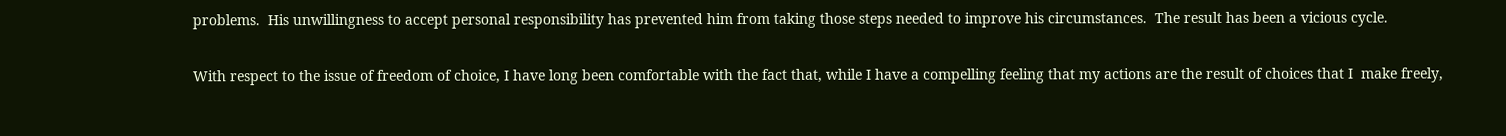problems.  His unwillingness to accept personal responsibility has prevented him from taking those steps needed to improve his circumstances.  The result has been a vicious cycle.

With respect to the issue of freedom of choice, I have long been comfortable with the fact that, while I have a compelling feeling that my actions are the result of choices that I  make freely,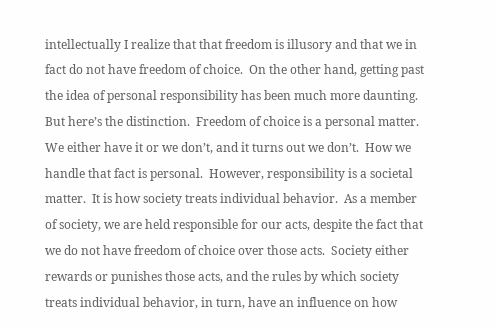intellectually I realize that that freedom is illusory and that we in fact do not have freedom of choice.  On the other hand, getting past the idea of personal responsibility has been much more daunting.  But here’s the distinction.  Freedom of choice is a personal matter.  We either have it or we don’t, and it turns out we don’t.  How we handle that fact is personal.  However, responsibility is a societal matter.  It is how society treats individual behavior.  As a member of society, we are held responsible for our acts, despite the fact that we do not have freedom of choice over those acts.  Society either rewards or punishes those acts, and the rules by which society treats individual behavior, in turn, have an influence on how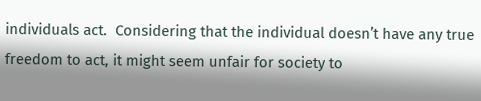individuals act.  Considering that the individual doesn’t have any true freedom to act, it might seem unfair for society to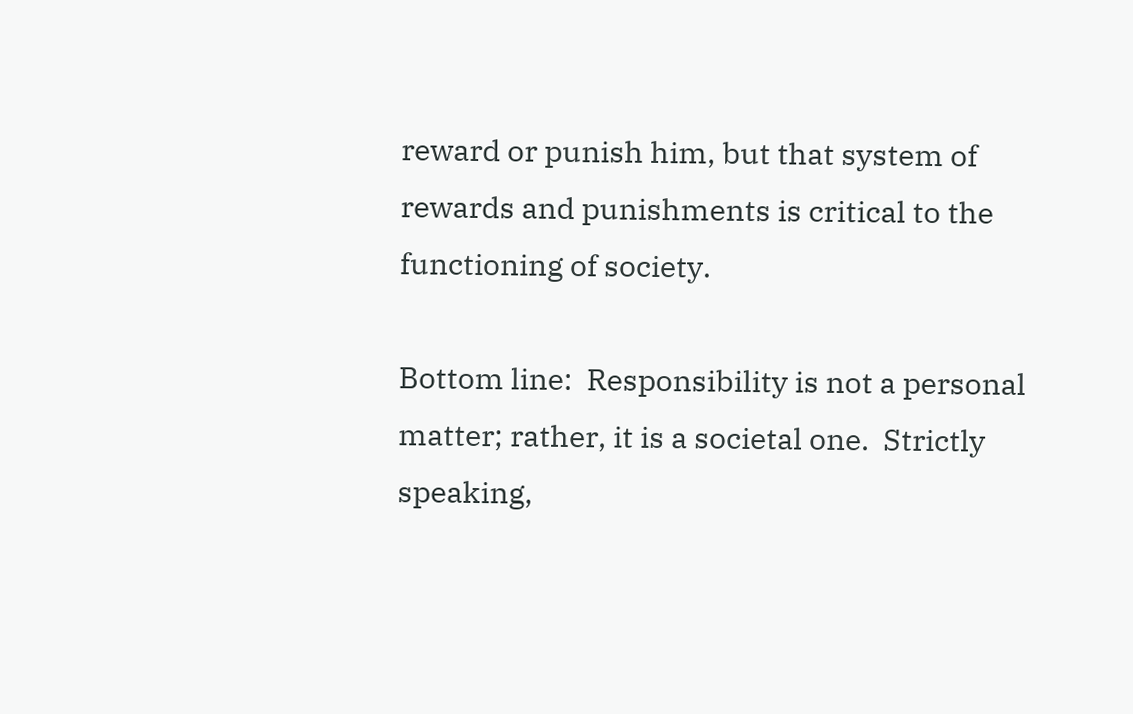reward or punish him, but that system of rewards and punishments is critical to the functioning of society.

Bottom line:  Responsibility is not a personal matter; rather, it is a societal one.  Strictly speaking,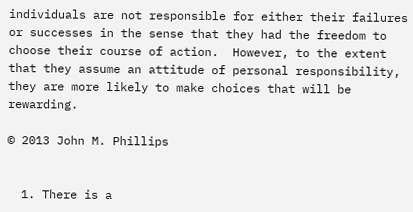individuals are not responsible for either their failures or successes in the sense that they had the freedom to choose their course of action.  However, to the extent that they assume an attitude of personal responsibility, they are more likely to make choices that will be rewarding.

© 2013 John M. Phillips


  1. There is a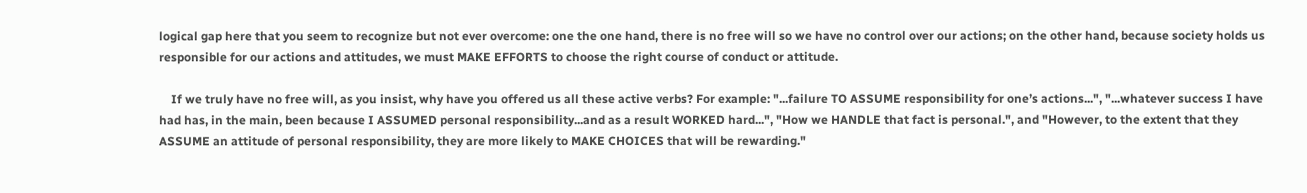logical gap here that you seem to recognize but not ever overcome: one the one hand, there is no free will so we have no control over our actions; on the other hand, because society holds us responsible for our actions and attitudes, we must MAKE EFFORTS to choose the right course of conduct or attitude.

    If we truly have no free will, as you insist, why have you offered us all these active verbs? For example: "...failure TO ASSUME responsibility for one’s actions...", "...whatever success I have had has, in the main, been because I ASSUMED personal responsibility...and as a result WORKED hard...", "How we HANDLE that fact is personal.", and "However, to the extent that they ASSUME an attitude of personal responsibility, they are more likely to MAKE CHOICES that will be rewarding."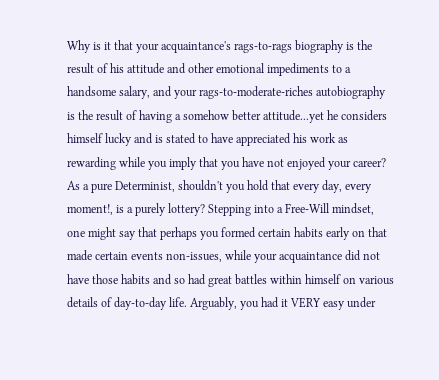Why is it that your acquaintance's rags-to-rags biography is the result of his attitude and other emotional impediments to a handsome salary, and your rags-to-moderate-riches autobiography is the result of having a somehow better attitude...yet he considers himself lucky and is stated to have appreciated his work as rewarding while you imply that you have not enjoyed your career? As a pure Determinist, shouldn't you hold that every day, every moment!, is a purely lottery? Stepping into a Free-Will mindset, one might say that perhaps you formed certain habits early on that made certain events non-issues, while your acquaintance did not have those habits and so had great battles within himself on various details of day-to-day life. Arguably, you had it VERY easy under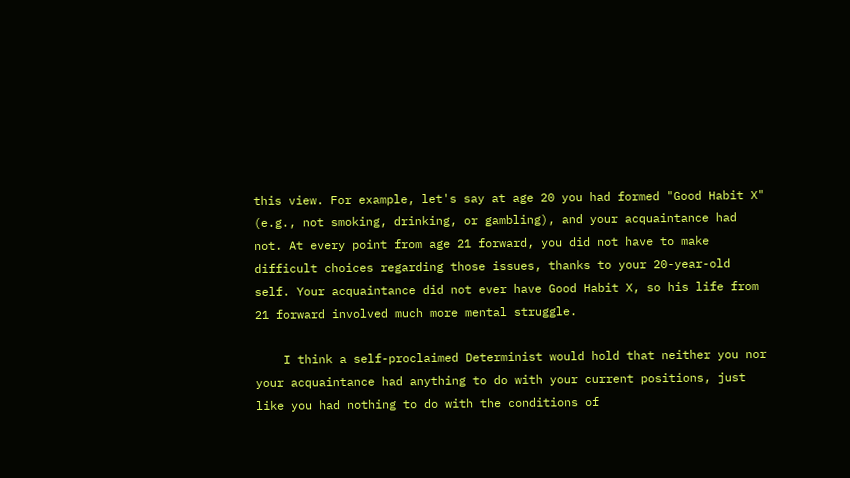this view. For example, let's say at age 20 you had formed "Good Habit X" (e.g., not smoking, drinking, or gambling), and your acquaintance had not. At every point from age 21 forward, you did not have to make difficult choices regarding those issues, thanks to your 20-year-old self. Your acquaintance did not ever have Good Habit X, so his life from 21 forward involved much more mental struggle.

    I think a self-proclaimed Determinist would hold that neither you nor your acquaintance had anything to do with your current positions, just like you had nothing to do with the conditions of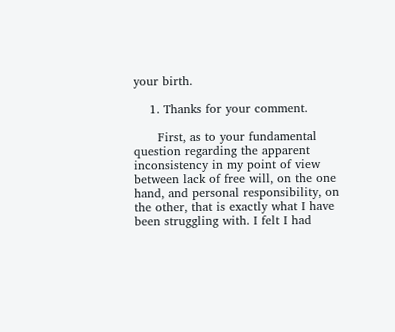your birth.

    1. Thanks for your comment.

      First, as to your fundamental question regarding the apparent inconsistency in my point of view between lack of free will, on the one hand, and personal responsibility, on the other, that is exactly what I have been struggling with. I felt I had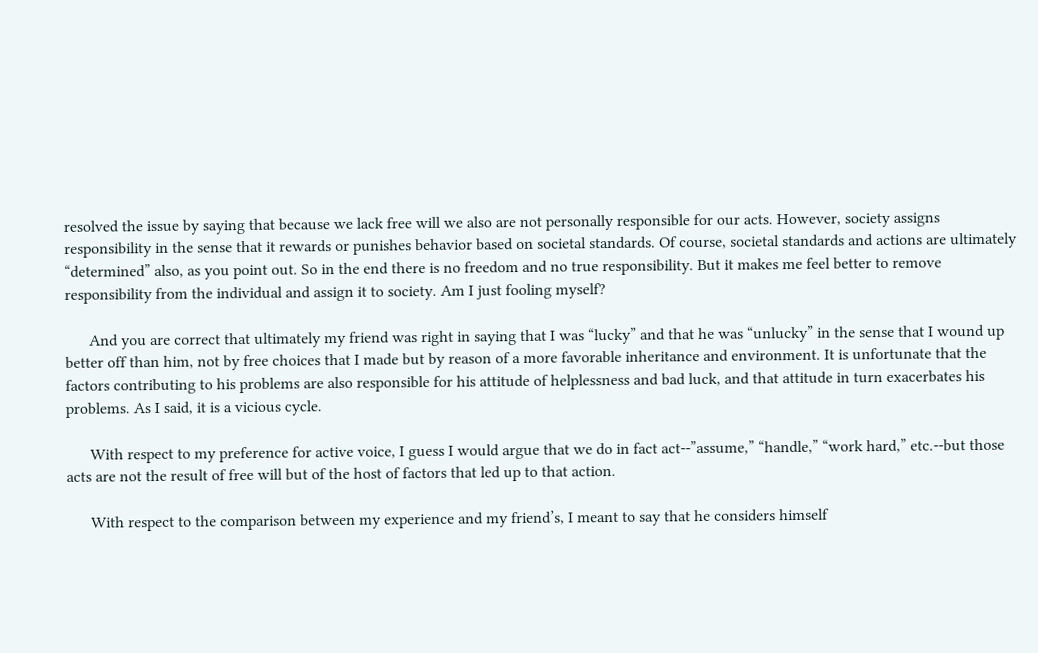resolved the issue by saying that because we lack free will we also are not personally responsible for our acts. However, society assigns responsibility in the sense that it rewards or punishes behavior based on societal standards. Of course, societal standards and actions are ultimately “determined” also, as you point out. So in the end there is no freedom and no true responsibility. But it makes me feel better to remove responsibility from the individual and assign it to society. Am I just fooling myself?

      And you are correct that ultimately my friend was right in saying that I was “lucky” and that he was “unlucky” in the sense that I wound up better off than him, not by free choices that I made but by reason of a more favorable inheritance and environment. It is unfortunate that the factors contributing to his problems are also responsible for his attitude of helplessness and bad luck, and that attitude in turn exacerbates his problems. As I said, it is a vicious cycle.

      With respect to my preference for active voice, I guess I would argue that we do in fact act--”assume,” “handle,” “work hard,” etc.--but those acts are not the result of free will but of the host of factors that led up to that action.

      With respect to the comparison between my experience and my friend’s, I meant to say that he considers himself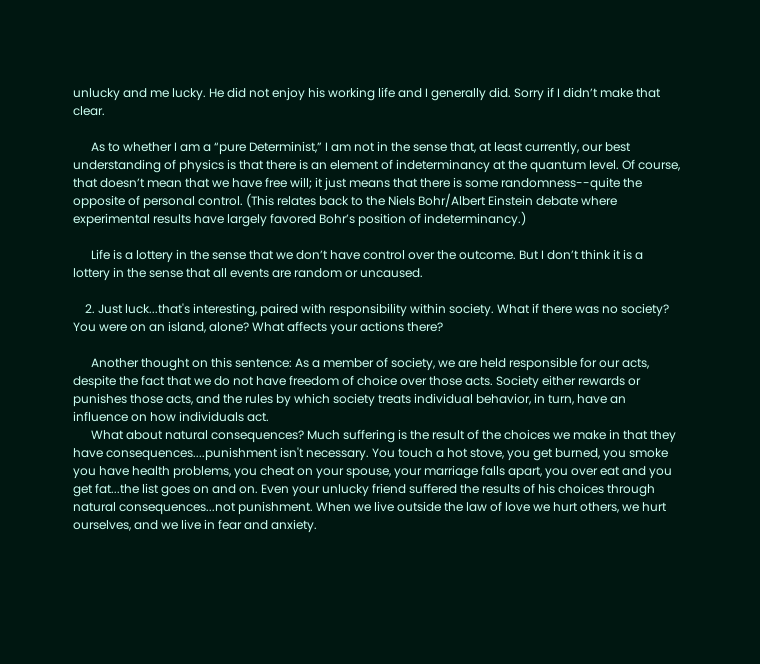unlucky and me lucky. He did not enjoy his working life and I generally did. Sorry if I didn’t make that clear.

      As to whether I am a “pure Determinist,” I am not in the sense that, at least currently, our best understanding of physics is that there is an element of indeterminancy at the quantum level. Of course, that doesn’t mean that we have free will; it just means that there is some randomness--quite the opposite of personal control. (This relates back to the Niels Bohr/Albert Einstein debate where experimental results have largely favored Bohr’s position of indeterminancy.)

      Life is a lottery in the sense that we don’t have control over the outcome. But I don’t think it is a lottery in the sense that all events are random or uncaused.

    2. Just luck...that's interesting, paired with responsibility within society. What if there was no society? You were on an island, alone? What affects your actions there?

      Another thought on this sentence: As a member of society, we are held responsible for our acts, despite the fact that we do not have freedom of choice over those acts. Society either rewards or punishes those acts, and the rules by which society treats individual behavior, in turn, have an influence on how individuals act.
      What about natural consequences? Much suffering is the result of the choices we make in that they have consequences....punishment isn't necessary. You touch a hot stove, you get burned, you smoke you have health problems, you cheat on your spouse, your marriage falls apart, you over eat and you get fat...the list goes on and on. Even your unlucky friend suffered the results of his choices through natural consequences...not punishment. When we live outside the law of love we hurt others, we hurt ourselves, and we live in fear and anxiety.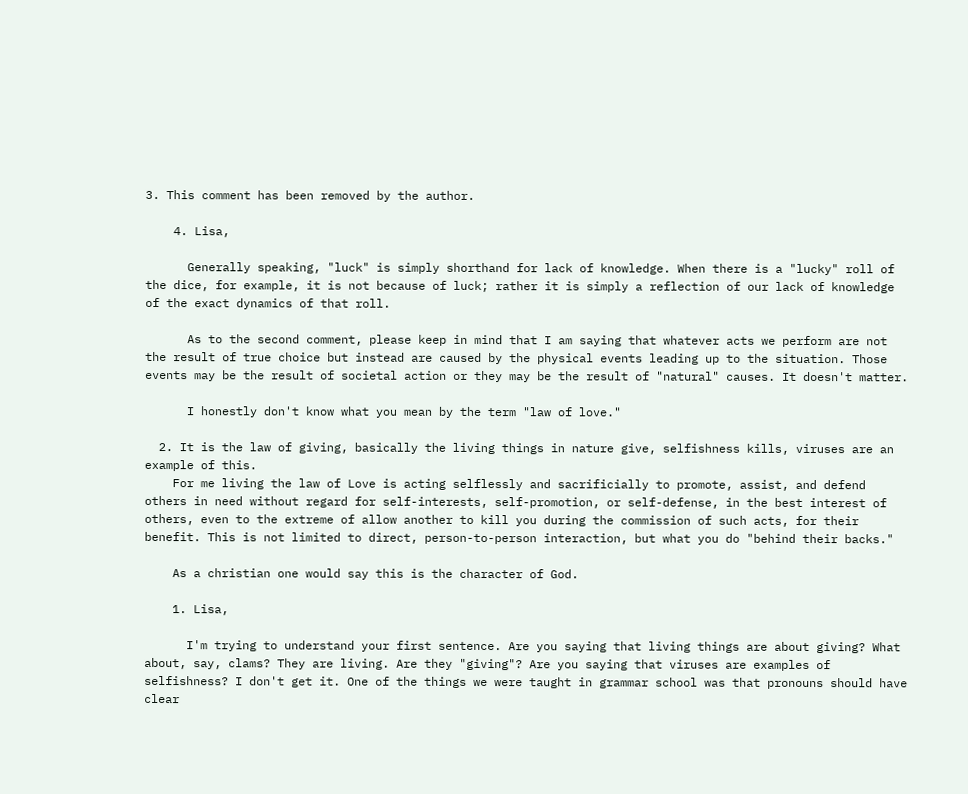3. This comment has been removed by the author.

    4. Lisa,

      Generally speaking, "luck" is simply shorthand for lack of knowledge. When there is a "lucky" roll of the dice, for example, it is not because of luck; rather it is simply a reflection of our lack of knowledge of the exact dynamics of that roll.

      As to the second comment, please keep in mind that I am saying that whatever acts we perform are not the result of true choice but instead are caused by the physical events leading up to the situation. Those events may be the result of societal action or they may be the result of "natural" causes. It doesn't matter.

      I honestly don't know what you mean by the term "law of love."

  2. It is the law of giving, basically the living things in nature give, selfishness kills, viruses are an example of this.
    For me living the law of Love is acting selflessly and sacrificially to promote, assist, and defend others in need without regard for self-interests, self-promotion, or self-defense, in the best interest of others, even to the extreme of allow another to kill you during the commission of such acts, for their benefit. This is not limited to direct, person-to-person interaction, but what you do "behind their backs."

    As a christian one would say this is the character of God.

    1. Lisa,

      I'm trying to understand your first sentence. Are you saying that living things are about giving? What about, say, clams? They are living. Are they "giving"? Are you saying that viruses are examples of selfishness? I don't get it. One of the things we were taught in grammar school was that pronouns should have clear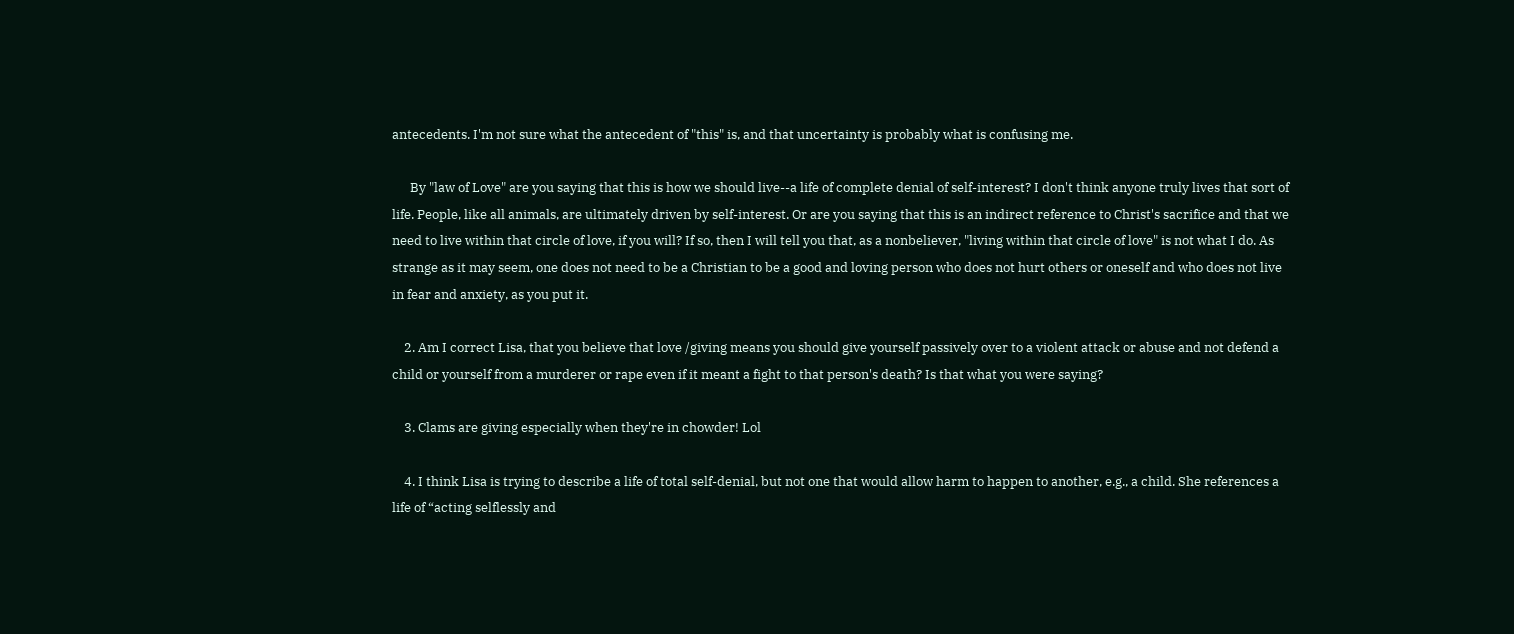antecedents. I'm not sure what the antecedent of "this" is, and that uncertainty is probably what is confusing me.

      By "law of Love" are you saying that this is how we should live--a life of complete denial of self-interest? I don't think anyone truly lives that sort of life. People, like all animals, are ultimately driven by self-interest. Or are you saying that this is an indirect reference to Christ's sacrifice and that we need to live within that circle of love, if you will? If so, then I will tell you that, as a nonbeliever, "living within that circle of love" is not what I do. As strange as it may seem, one does not need to be a Christian to be a good and loving person who does not hurt others or oneself and who does not live in fear and anxiety, as you put it.

    2. Am I correct Lisa, that you believe that love /giving means you should give yourself passively over to a violent attack or abuse and not defend a child or yourself from a murderer or rape even if it meant a fight to that person's death? Is that what you were saying?

    3. Clams are giving especially when they're in chowder! Lol

    4. I think Lisa is trying to describe a life of total self-denial, but not one that would allow harm to happen to another, e.g., a child. She references a life of “acting selflessly and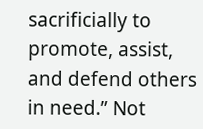sacrificially to promote, assist, and defend others in need.” Not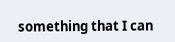something that I can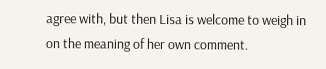agree with, but then Lisa is welcome to weigh in on the meaning of her own comment.